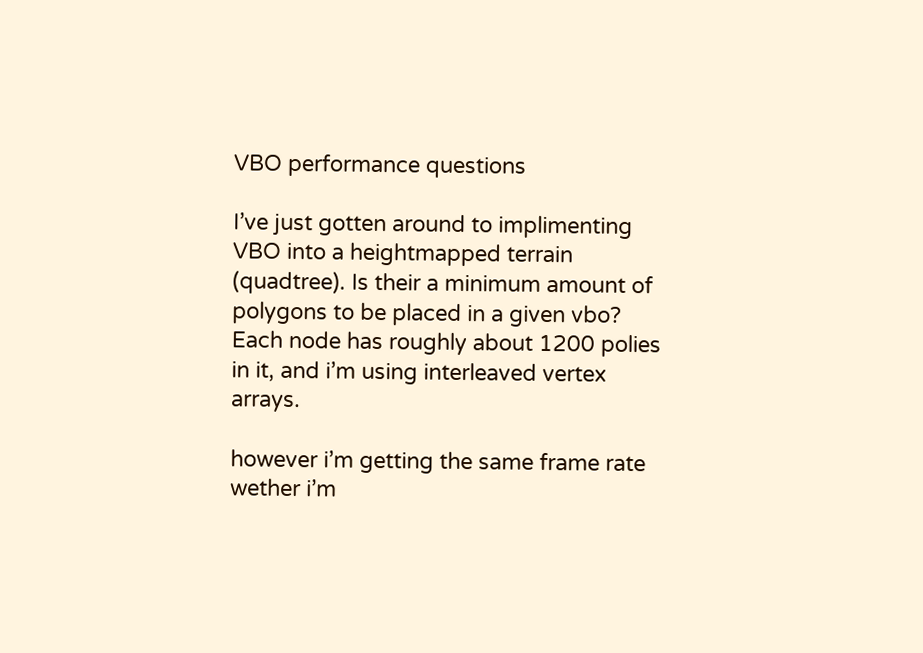VBO performance questions

I’ve just gotten around to implimenting VBO into a heightmapped terrain (quadtree). Is their a minimum amount of polygons to be placed in a given vbo? Each node has roughly about 1200 polies in it, and i’m using interleaved vertex arrays.

however i’m getting the same frame rate wether i’m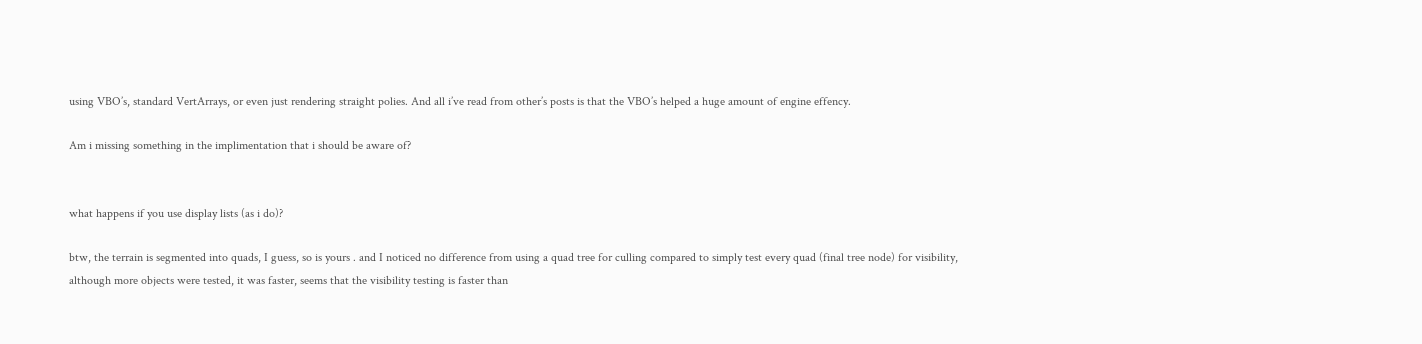using VBO’s, standard VertArrays, or even just rendering straight polies. And all i’ve read from other’s posts is that the VBO’s helped a huge amount of engine effency.

Am i missing something in the implimentation that i should be aware of?


what happens if you use display lists (as i do)?

btw, the terrain is segmented into quads, I guess, so is yours . and I noticed no difference from using a quad tree for culling compared to simply test every quad (final tree node) for visibility, although more objects were tested, it was faster, seems that the visibility testing is faster than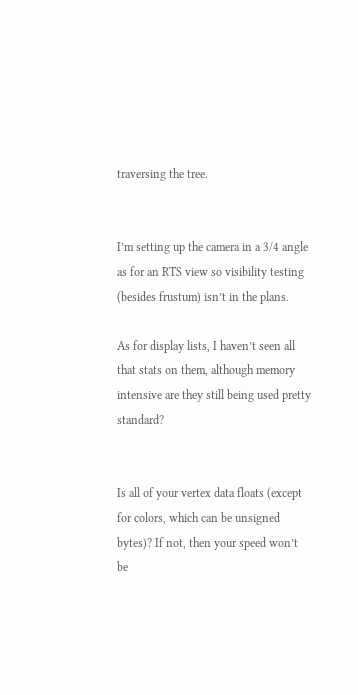traversing the tree.


I’m setting up the camera in a 3/4 angle as for an RTS view so visibility testing (besides frustum) isn’t in the plans.

As for display lists, I haven’t seen all that stats on them, although memory intensive are they still being used pretty standard?


Is all of your vertex data floats (except for colors, which can be unsigned bytes)? If not, then your speed won’t be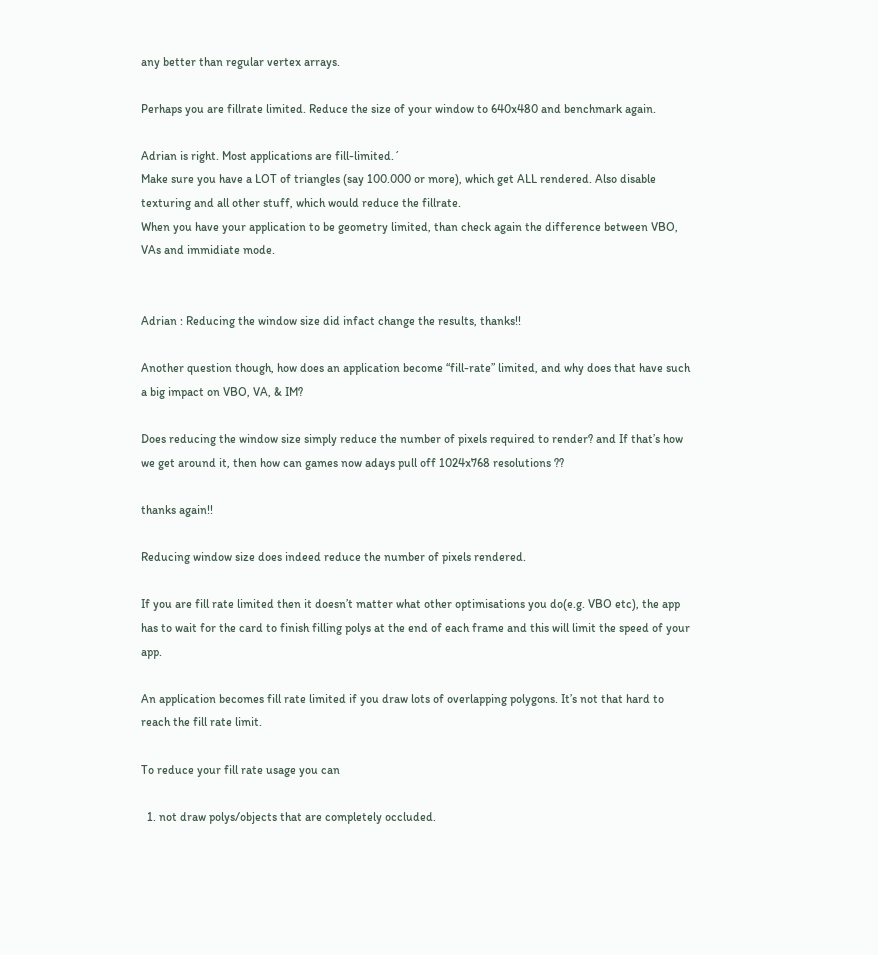any better than regular vertex arrays.

Perhaps you are fillrate limited. Reduce the size of your window to 640x480 and benchmark again.

Adrian is right. Most applications are fill-limited.´
Make sure you have a LOT of triangles (say 100.000 or more), which get ALL rendered. Also disable texturing and all other stuff, which would reduce the fillrate.
When you have your application to be geometry limited, than check again the difference between VBO, VAs and immidiate mode.


Adrian : Reducing the window size did infact change the results, thanks!!

Another question though, how does an application become “fill-rate” limited, and why does that have such a big impact on VBO, VA, & IM?

Does reducing the window size simply reduce the number of pixels required to render? and If that’s how we get around it, then how can games now adays pull off 1024x768 resolutions ??

thanks again!!

Reducing window size does indeed reduce the number of pixels rendered.

If you are fill rate limited then it doesn’t matter what other optimisations you do(e.g. VBO etc), the app has to wait for the card to finish filling polys at the end of each frame and this will limit the speed of your app.

An application becomes fill rate limited if you draw lots of overlapping polygons. It’s not that hard to reach the fill rate limit.

To reduce your fill rate usage you can

  1. not draw polys/objects that are completely occluded.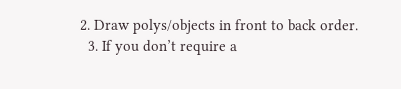2. Draw polys/objects in front to back order.
  3. If you don’t require a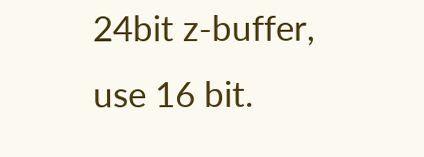24bit z-buffer, use 16 bit.